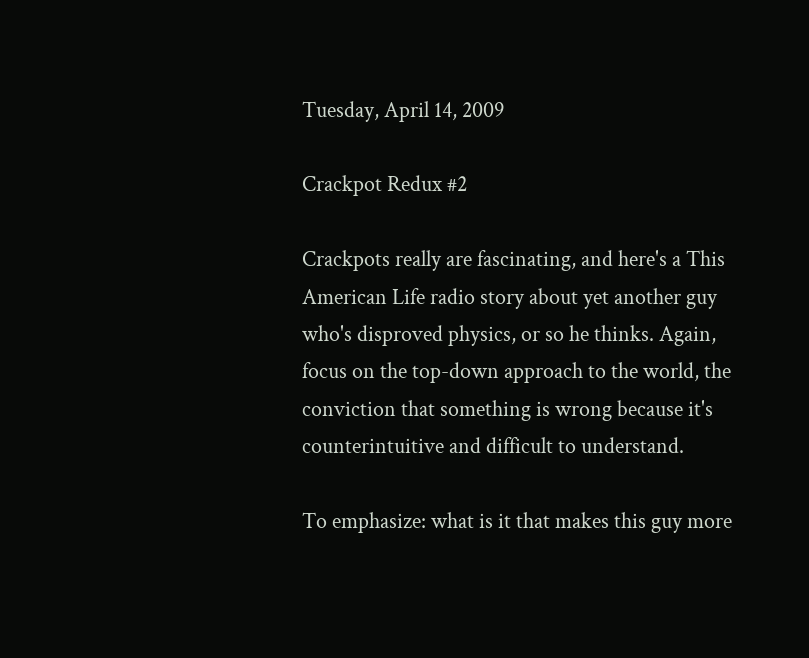Tuesday, April 14, 2009

Crackpot Redux #2

Crackpots really are fascinating, and here's a This American Life radio story about yet another guy who's disproved physics, or so he thinks. Again, focus on the top-down approach to the world, the conviction that something is wrong because it's counterintuitive and difficult to understand.

To emphasize: what is it that makes this guy more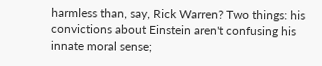harmless than, say, Rick Warren? Two things: his convictions about Einstein aren't confusing his innate moral sense;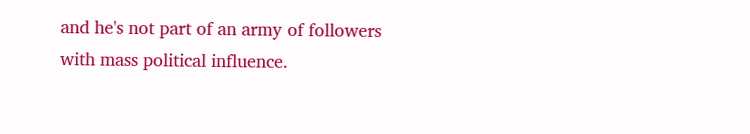and he's not part of an army of followers with mass political influence.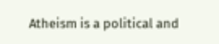Atheism is a political and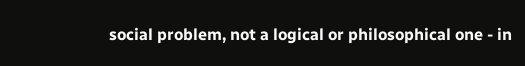social problem, not a logical or philosophical one - in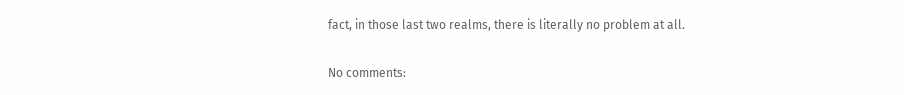fact, in those last two realms, there is literally no problem at all.

No comments: